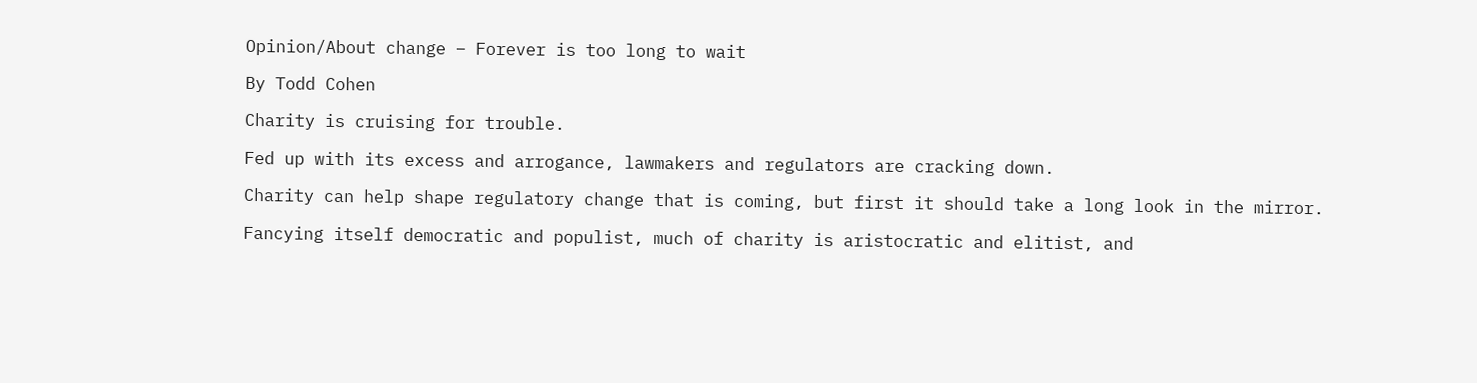Opinion/About change – Forever is too long to wait

By Todd Cohen

Charity is cruising for trouble.

Fed up with its excess and arrogance, lawmakers and regulators are cracking down.

Charity can help shape regulatory change that is coming, but first it should take a long look in the mirror.

Fancying itself democratic and populist, much of charity is aristocratic and elitist, and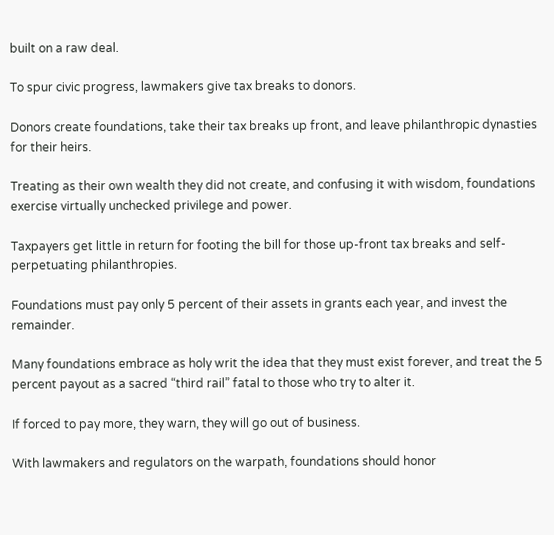built on a raw deal.

To spur civic progress, lawmakers give tax breaks to donors.

Donors create foundations, take their tax breaks up front, and leave philanthropic dynasties for their heirs.

Treating as their own wealth they did not create, and confusing it with wisdom, foundations exercise virtually unchecked privilege and power.

Taxpayers get little in return for footing the bill for those up-front tax breaks and self-perpetuating philanthropies.

Foundations must pay only 5 percent of their assets in grants each year, and invest the remainder.

Many foundations embrace as holy writ the idea that they must exist forever, and treat the 5 percent payout as a sacred “third rail” fatal to those who try to alter it.

If forced to pay more, they warn, they will go out of business.

With lawmakers and regulators on the warpath, foundations should honor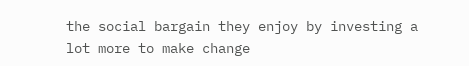the social bargain they enjoy by investing a lot more to make change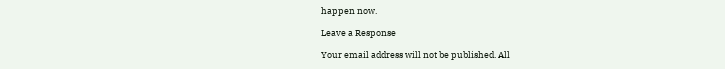happen now.

Leave a Response

Your email address will not be published. All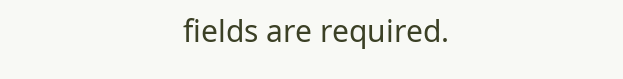fields are required.